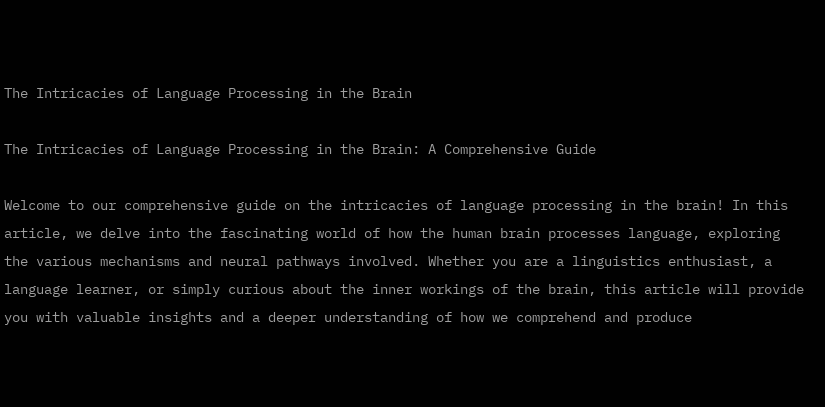The Intricacies of Language Processing in the Brain

The Intricacies of Language Processing in the Brain: A Comprehensive Guide

Welcome to our comprehensive guide on the intricacies of language processing in the brain! In this article, we delve into the fascinating world of how the human brain processes language, exploring the various mechanisms and neural pathways involved. Whether you are a linguistics enthusiast, a language learner, or simply curious about the inner workings of the brain, this article will provide you with valuable insights and a deeper understanding of how we comprehend and produce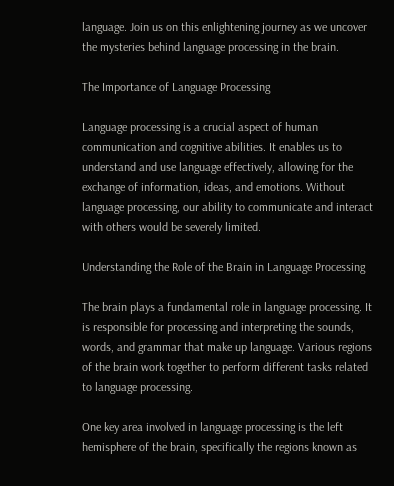language. Join us on this enlightening journey as we uncover the mysteries behind language processing in the brain.

The Importance of Language Processing

Language processing is a crucial aspect of human communication and cognitive abilities. It enables us to understand and use language effectively, allowing for the exchange of information, ideas, and emotions. Without language processing, our ability to communicate and interact with others would be severely limited.

Understanding the Role of the Brain in Language Processing

The brain plays a fundamental role in language processing. It is responsible for processing and interpreting the sounds, words, and grammar that make up language. Various regions of the brain work together to perform different tasks related to language processing.

One key area involved in language processing is the left hemisphere of the brain, specifically the regions known as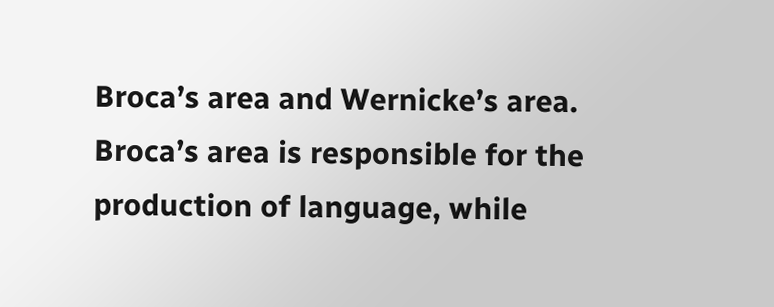Broca’s area and Wernicke’s area. Broca’s area is responsible for the production of language, while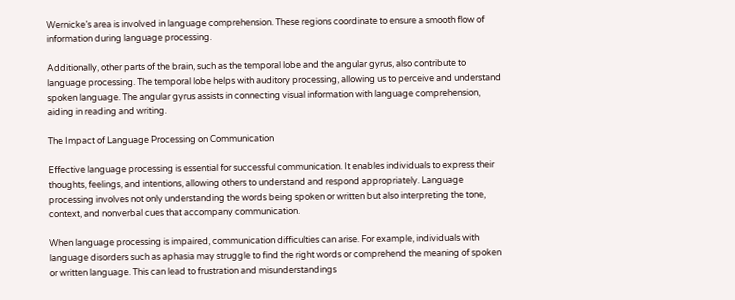Wernicke’s area is involved in language comprehension. These regions coordinate to ensure a smooth flow of information during language processing.

Additionally, other parts of the brain, such as the temporal lobe and the angular gyrus, also contribute to language processing. The temporal lobe helps with auditory processing, allowing us to perceive and understand spoken language. The angular gyrus assists in connecting visual information with language comprehension, aiding in reading and writing.

The Impact of Language Processing on Communication

Effective language processing is essential for successful communication. It enables individuals to express their thoughts, feelings, and intentions, allowing others to understand and respond appropriately. Language processing involves not only understanding the words being spoken or written but also interpreting the tone, context, and nonverbal cues that accompany communication.

When language processing is impaired, communication difficulties can arise. For example, individuals with language disorders such as aphasia may struggle to find the right words or comprehend the meaning of spoken or written language. This can lead to frustration and misunderstandings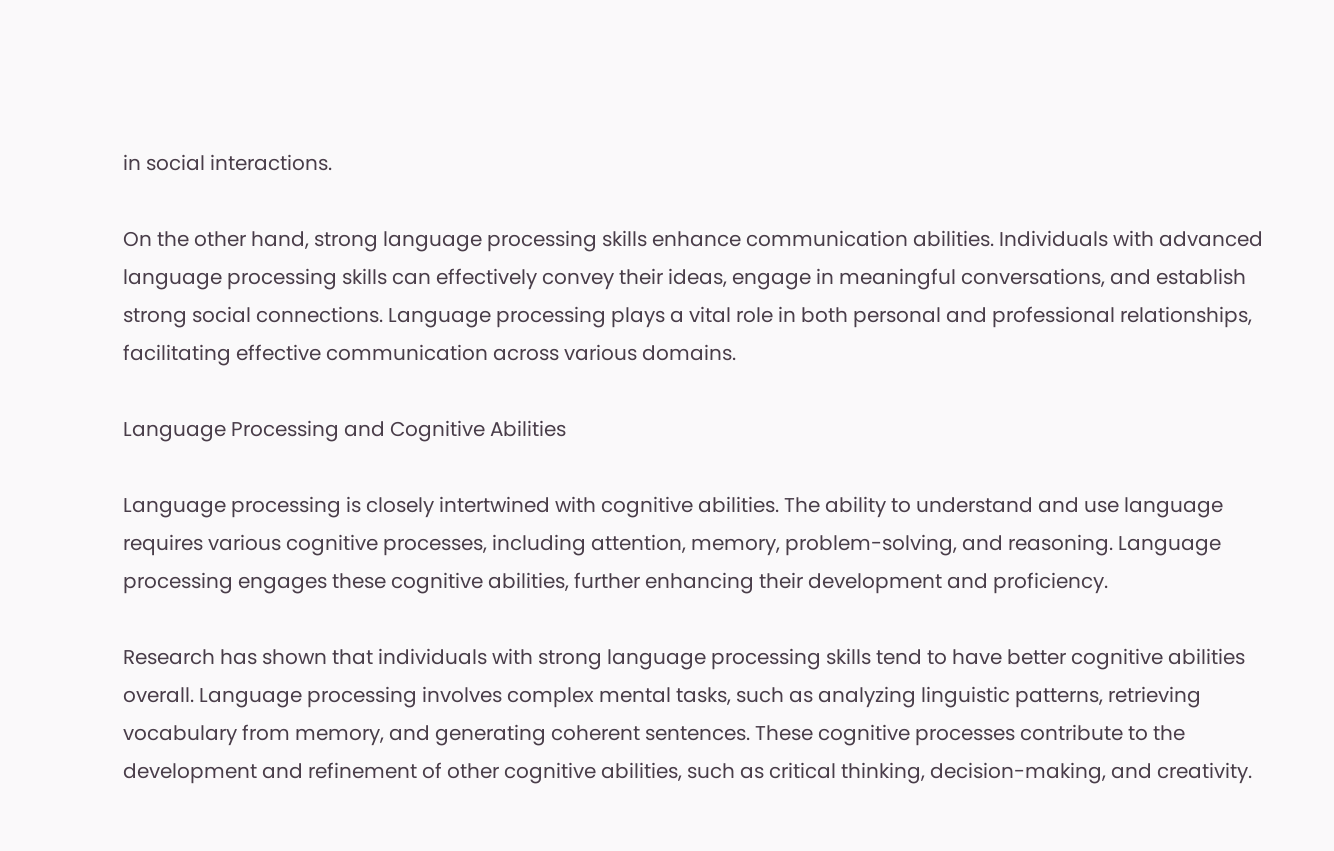in social interactions.

On the other hand, strong language processing skills enhance communication abilities. Individuals with advanced language processing skills can effectively convey their ideas, engage in meaningful conversations, and establish strong social connections. Language processing plays a vital role in both personal and professional relationships, facilitating effective communication across various domains.

Language Processing and Cognitive Abilities

Language processing is closely intertwined with cognitive abilities. The ability to understand and use language requires various cognitive processes, including attention, memory, problem-solving, and reasoning. Language processing engages these cognitive abilities, further enhancing their development and proficiency.

Research has shown that individuals with strong language processing skills tend to have better cognitive abilities overall. Language processing involves complex mental tasks, such as analyzing linguistic patterns, retrieving vocabulary from memory, and generating coherent sentences. These cognitive processes contribute to the development and refinement of other cognitive abilities, such as critical thinking, decision-making, and creativity.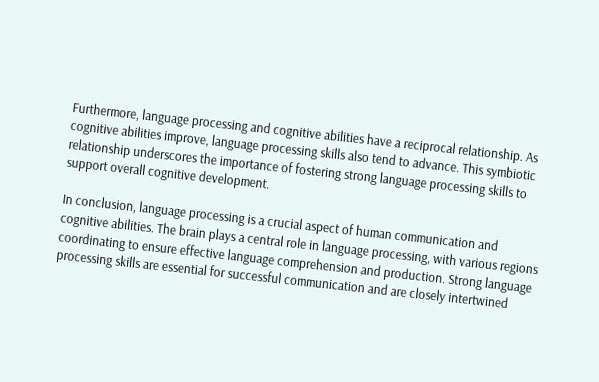Furthermore, language processing and cognitive abilities have a reciprocal relationship. As cognitive abilities improve, language processing skills also tend to advance. This symbiotic relationship underscores the importance of fostering strong language processing skills to support overall cognitive development.

In conclusion, language processing is a crucial aspect of human communication and cognitive abilities. The brain plays a central role in language processing, with various regions coordinating to ensure effective language comprehension and production. Strong language processing skills are essential for successful communication and are closely intertwined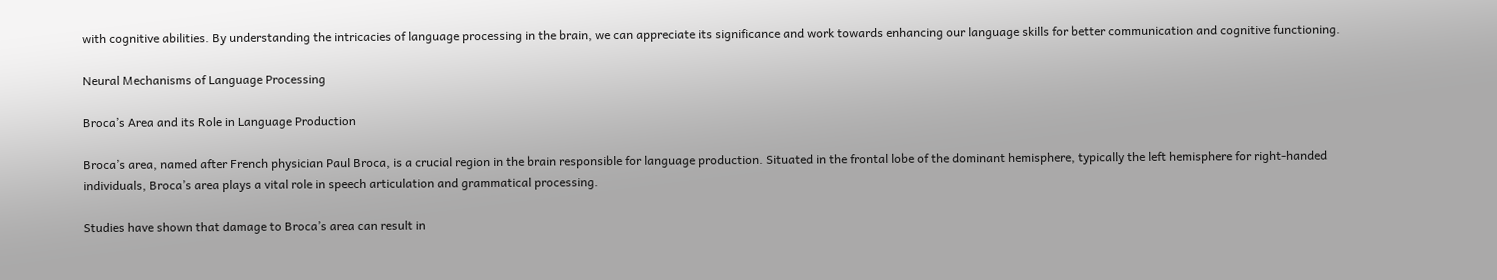with cognitive abilities. By understanding the intricacies of language processing in the brain, we can appreciate its significance and work towards enhancing our language skills for better communication and cognitive functioning.

Neural Mechanisms of Language Processing

Broca’s Area and its Role in Language Production

Broca’s area, named after French physician Paul Broca, is a crucial region in the brain responsible for language production. Situated in the frontal lobe of the dominant hemisphere, typically the left hemisphere for right-handed individuals, Broca’s area plays a vital role in speech articulation and grammatical processing.

Studies have shown that damage to Broca’s area can result in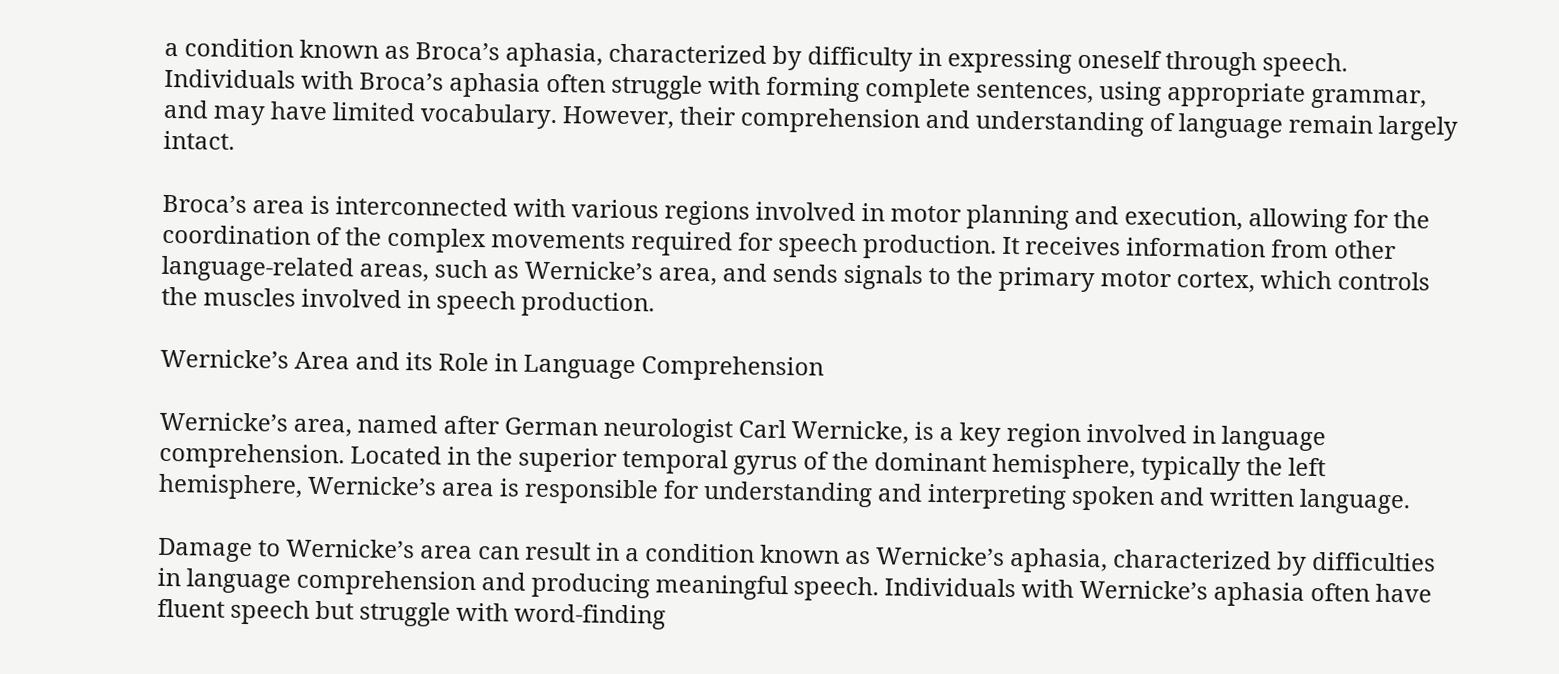a condition known as Broca’s aphasia, characterized by difficulty in expressing oneself through speech. Individuals with Broca’s aphasia often struggle with forming complete sentences, using appropriate grammar, and may have limited vocabulary. However, their comprehension and understanding of language remain largely intact.

Broca’s area is interconnected with various regions involved in motor planning and execution, allowing for the coordination of the complex movements required for speech production. It receives information from other language-related areas, such as Wernicke’s area, and sends signals to the primary motor cortex, which controls the muscles involved in speech production.

Wernicke’s Area and its Role in Language Comprehension

Wernicke’s area, named after German neurologist Carl Wernicke, is a key region involved in language comprehension. Located in the superior temporal gyrus of the dominant hemisphere, typically the left hemisphere, Wernicke’s area is responsible for understanding and interpreting spoken and written language.

Damage to Wernicke’s area can result in a condition known as Wernicke’s aphasia, characterized by difficulties in language comprehension and producing meaningful speech. Individuals with Wernicke’s aphasia often have fluent speech but struggle with word-finding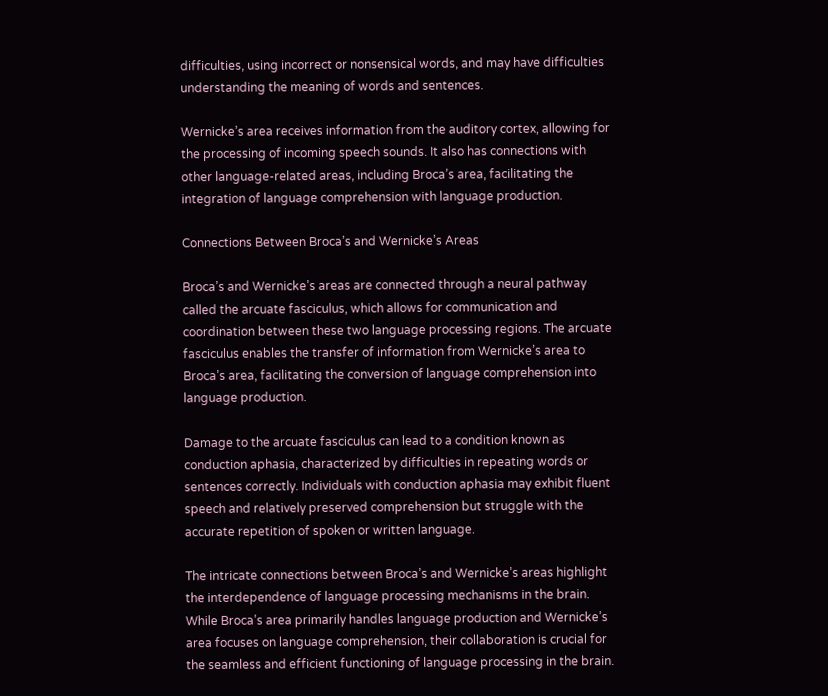difficulties, using incorrect or nonsensical words, and may have difficulties understanding the meaning of words and sentences.

Wernicke’s area receives information from the auditory cortex, allowing for the processing of incoming speech sounds. It also has connections with other language-related areas, including Broca’s area, facilitating the integration of language comprehension with language production.

Connections Between Broca’s and Wernicke’s Areas

Broca’s and Wernicke’s areas are connected through a neural pathway called the arcuate fasciculus, which allows for communication and coordination between these two language processing regions. The arcuate fasciculus enables the transfer of information from Wernicke’s area to Broca’s area, facilitating the conversion of language comprehension into language production.

Damage to the arcuate fasciculus can lead to a condition known as conduction aphasia, characterized by difficulties in repeating words or sentences correctly. Individuals with conduction aphasia may exhibit fluent speech and relatively preserved comprehension but struggle with the accurate repetition of spoken or written language.

The intricate connections between Broca’s and Wernicke’s areas highlight the interdependence of language processing mechanisms in the brain. While Broca’s area primarily handles language production and Wernicke’s area focuses on language comprehension, their collaboration is crucial for the seamless and efficient functioning of language processing in the brain.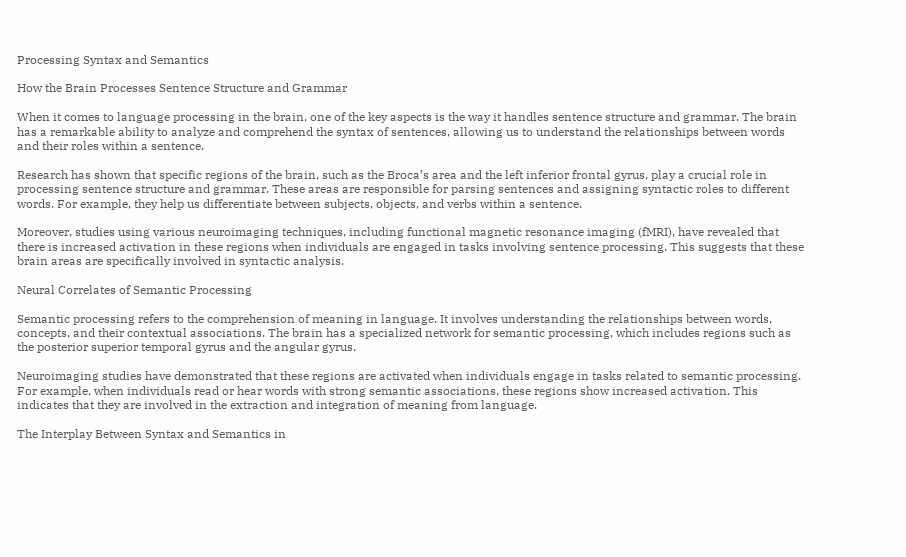Processing Syntax and Semantics

How the Brain Processes Sentence Structure and Grammar

When it comes to language processing in the brain, one of the key aspects is the way it handles sentence structure and grammar. The brain has a remarkable ability to analyze and comprehend the syntax of sentences, allowing us to understand the relationships between words and their roles within a sentence.

Research has shown that specific regions of the brain, such as the Broca’s area and the left inferior frontal gyrus, play a crucial role in processing sentence structure and grammar. These areas are responsible for parsing sentences and assigning syntactic roles to different words. For example, they help us differentiate between subjects, objects, and verbs within a sentence.

Moreover, studies using various neuroimaging techniques, including functional magnetic resonance imaging (fMRI), have revealed that there is increased activation in these regions when individuals are engaged in tasks involving sentence processing. This suggests that these brain areas are specifically involved in syntactic analysis.

Neural Correlates of Semantic Processing

Semantic processing refers to the comprehension of meaning in language. It involves understanding the relationships between words, concepts, and their contextual associations. The brain has a specialized network for semantic processing, which includes regions such as the posterior superior temporal gyrus and the angular gyrus.

Neuroimaging studies have demonstrated that these regions are activated when individuals engage in tasks related to semantic processing. For example, when individuals read or hear words with strong semantic associations, these regions show increased activation. This indicates that they are involved in the extraction and integration of meaning from language.

The Interplay Between Syntax and Semantics in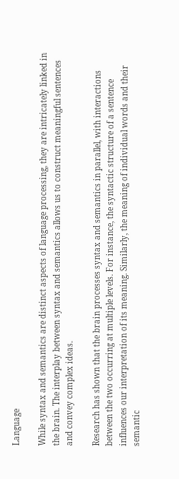Language

While syntax and semantics are distinct aspects of language processing, they are intricately linked in the brain. The interplay between syntax and semantics allows us to construct meaningful sentences and convey complex ideas.

Research has shown that the brain processes syntax and semantics in parallel, with interactions between the two occurring at multiple levels. For instance, the syntactic structure of a sentence influences our interpretation of its meaning. Similarly, the meaning of individual words and their semantic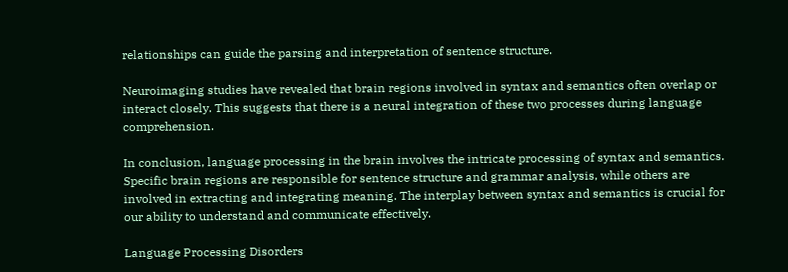relationships can guide the parsing and interpretation of sentence structure.

Neuroimaging studies have revealed that brain regions involved in syntax and semantics often overlap or interact closely. This suggests that there is a neural integration of these two processes during language comprehension.

In conclusion, language processing in the brain involves the intricate processing of syntax and semantics. Specific brain regions are responsible for sentence structure and grammar analysis, while others are involved in extracting and integrating meaning. The interplay between syntax and semantics is crucial for our ability to understand and communicate effectively.

Language Processing Disorders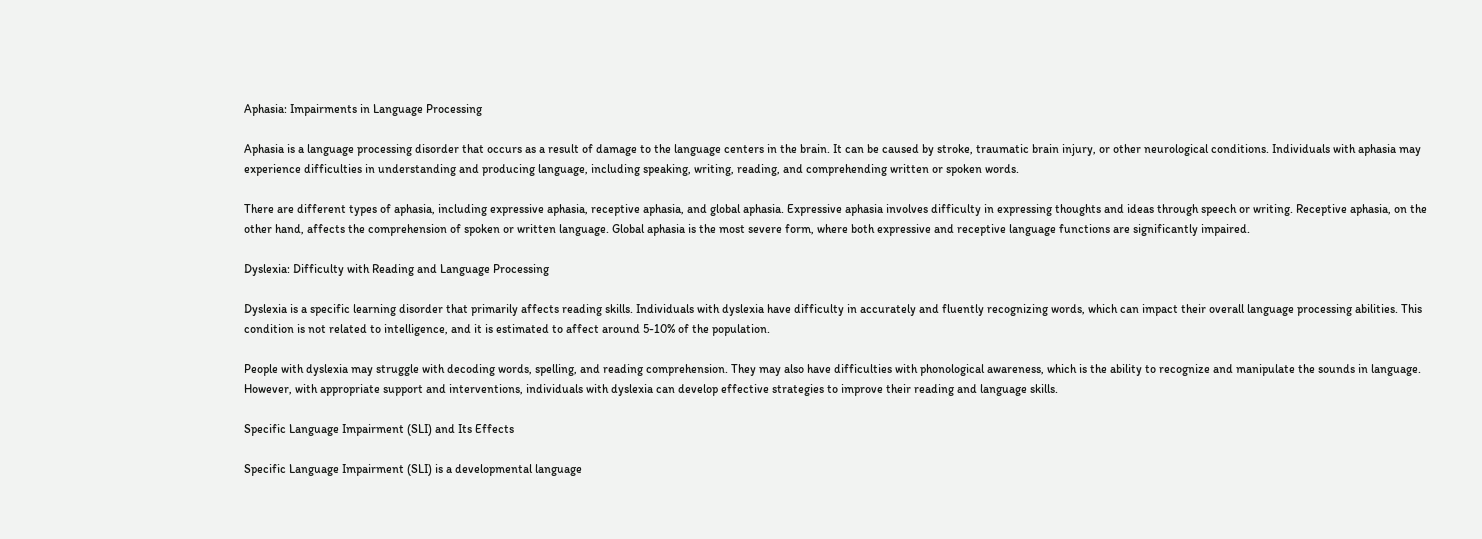Aphasia: Impairments in Language Processing

Aphasia is a language processing disorder that occurs as a result of damage to the language centers in the brain. It can be caused by stroke, traumatic brain injury, or other neurological conditions. Individuals with aphasia may experience difficulties in understanding and producing language, including speaking, writing, reading, and comprehending written or spoken words.

There are different types of aphasia, including expressive aphasia, receptive aphasia, and global aphasia. Expressive aphasia involves difficulty in expressing thoughts and ideas through speech or writing. Receptive aphasia, on the other hand, affects the comprehension of spoken or written language. Global aphasia is the most severe form, where both expressive and receptive language functions are significantly impaired.

Dyslexia: Difficulty with Reading and Language Processing

Dyslexia is a specific learning disorder that primarily affects reading skills. Individuals with dyslexia have difficulty in accurately and fluently recognizing words, which can impact their overall language processing abilities. This condition is not related to intelligence, and it is estimated to affect around 5-10% of the population.

People with dyslexia may struggle with decoding words, spelling, and reading comprehension. They may also have difficulties with phonological awareness, which is the ability to recognize and manipulate the sounds in language. However, with appropriate support and interventions, individuals with dyslexia can develop effective strategies to improve their reading and language skills.

Specific Language Impairment (SLI) and Its Effects

Specific Language Impairment (SLI) is a developmental language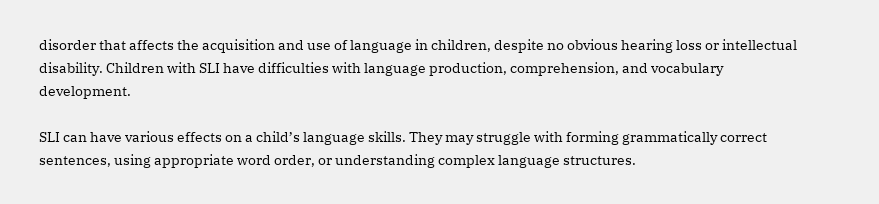disorder that affects the acquisition and use of language in children, despite no obvious hearing loss or intellectual disability. Children with SLI have difficulties with language production, comprehension, and vocabulary development.

SLI can have various effects on a child’s language skills. They may struggle with forming grammatically correct sentences, using appropriate word order, or understanding complex language structures.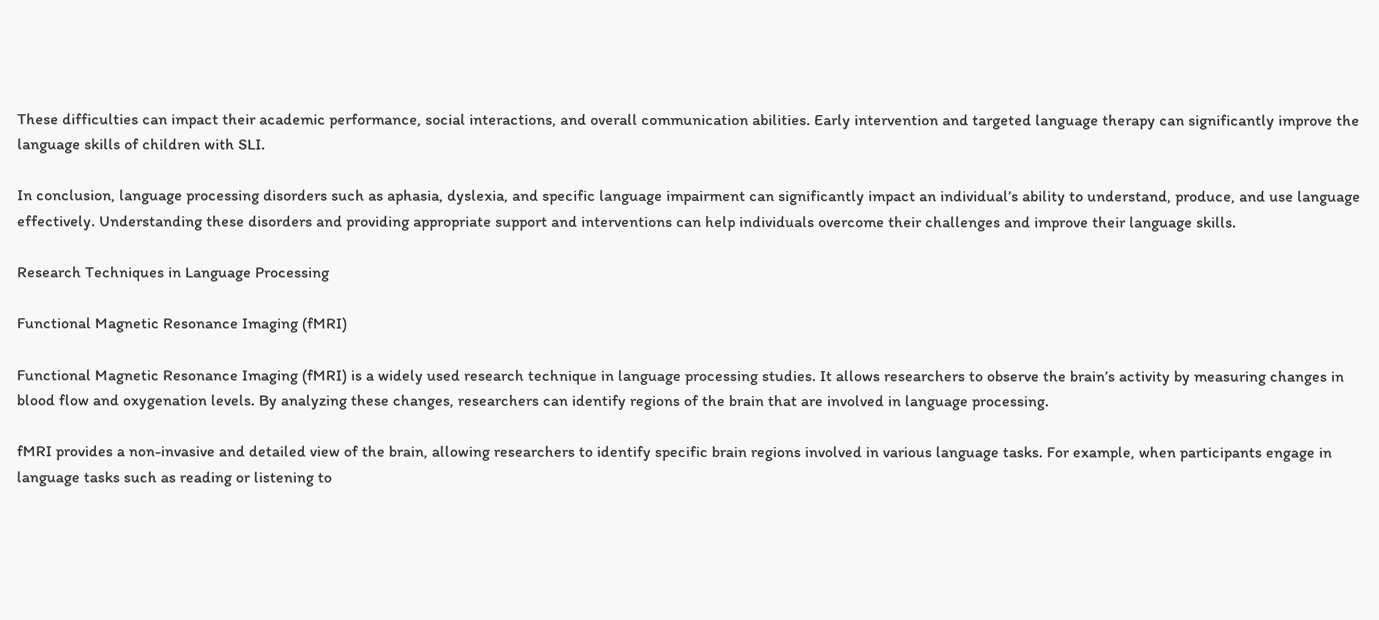These difficulties can impact their academic performance, social interactions, and overall communication abilities. Early intervention and targeted language therapy can significantly improve the language skills of children with SLI.

In conclusion, language processing disorders such as aphasia, dyslexia, and specific language impairment can significantly impact an individual’s ability to understand, produce, and use language effectively. Understanding these disorders and providing appropriate support and interventions can help individuals overcome their challenges and improve their language skills.

Research Techniques in Language Processing

Functional Magnetic Resonance Imaging (fMRI)

Functional Magnetic Resonance Imaging (fMRI) is a widely used research technique in language processing studies. It allows researchers to observe the brain’s activity by measuring changes in blood flow and oxygenation levels. By analyzing these changes, researchers can identify regions of the brain that are involved in language processing.

fMRI provides a non-invasive and detailed view of the brain, allowing researchers to identify specific brain regions involved in various language tasks. For example, when participants engage in language tasks such as reading or listening to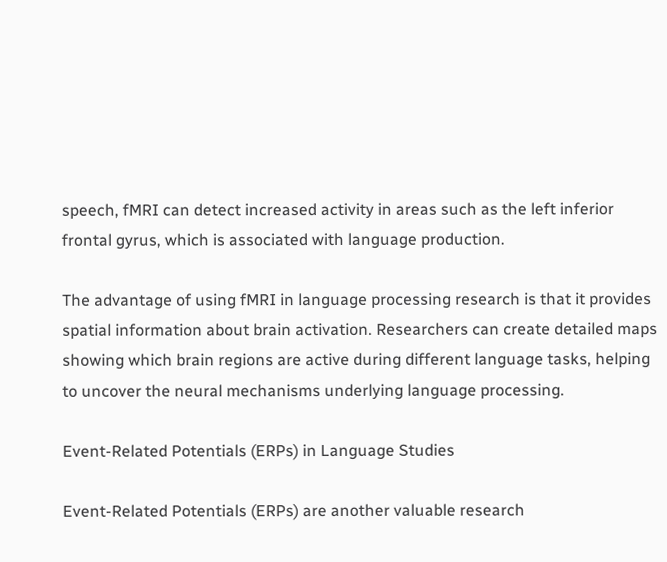speech, fMRI can detect increased activity in areas such as the left inferior frontal gyrus, which is associated with language production.

The advantage of using fMRI in language processing research is that it provides spatial information about brain activation. Researchers can create detailed maps showing which brain regions are active during different language tasks, helping to uncover the neural mechanisms underlying language processing.

Event-Related Potentials (ERPs) in Language Studies

Event-Related Potentials (ERPs) are another valuable research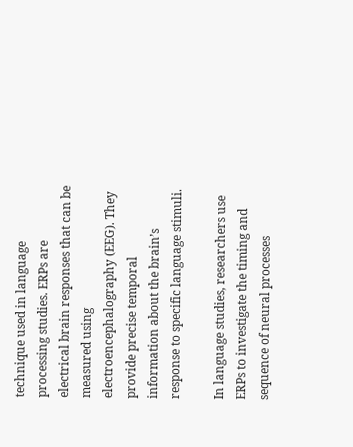technique used in language processing studies. ERPs are electrical brain responses that can be measured using electroencephalography (EEG). They provide precise temporal information about the brain’s response to specific language stimuli.

In language studies, researchers use ERPs to investigate the timing and sequence of neural processes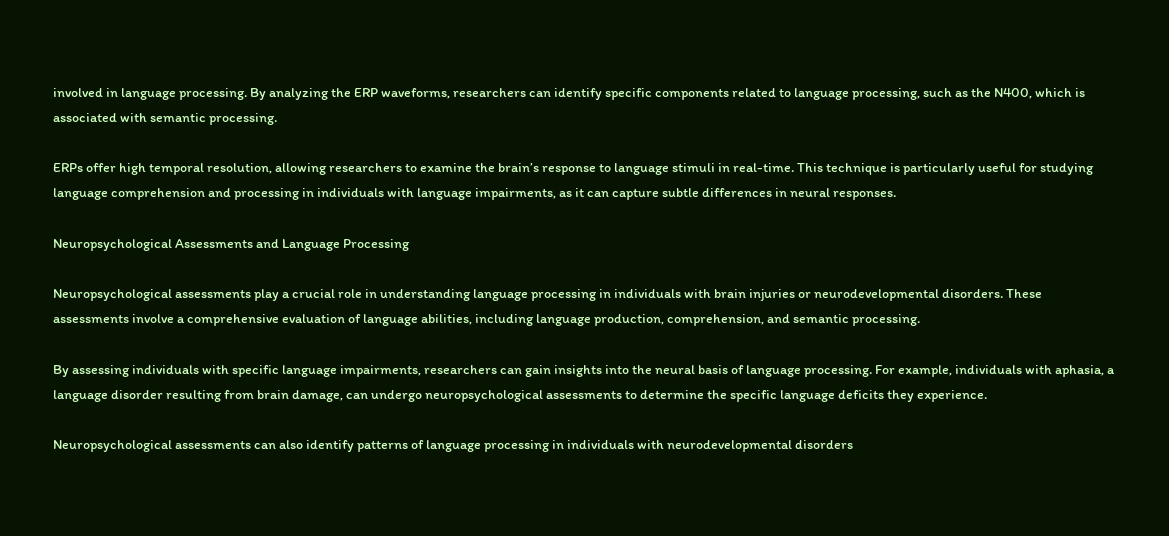involved in language processing. By analyzing the ERP waveforms, researchers can identify specific components related to language processing, such as the N400, which is associated with semantic processing.

ERPs offer high temporal resolution, allowing researchers to examine the brain’s response to language stimuli in real-time. This technique is particularly useful for studying language comprehension and processing in individuals with language impairments, as it can capture subtle differences in neural responses.

Neuropsychological Assessments and Language Processing

Neuropsychological assessments play a crucial role in understanding language processing in individuals with brain injuries or neurodevelopmental disorders. These assessments involve a comprehensive evaluation of language abilities, including language production, comprehension, and semantic processing.

By assessing individuals with specific language impairments, researchers can gain insights into the neural basis of language processing. For example, individuals with aphasia, a language disorder resulting from brain damage, can undergo neuropsychological assessments to determine the specific language deficits they experience.

Neuropsychological assessments can also identify patterns of language processing in individuals with neurodevelopmental disorders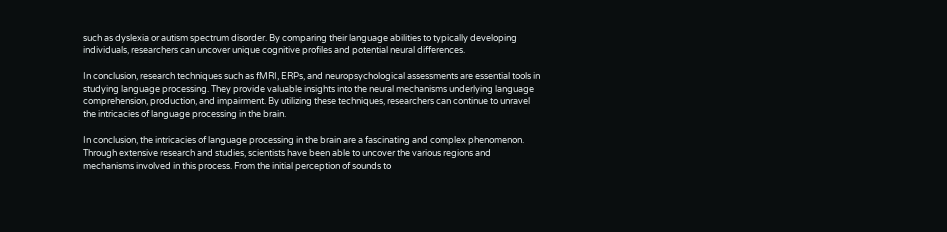such as dyslexia or autism spectrum disorder. By comparing their language abilities to typically developing individuals, researchers can uncover unique cognitive profiles and potential neural differences.

In conclusion, research techniques such as fMRI, ERPs, and neuropsychological assessments are essential tools in studying language processing. They provide valuable insights into the neural mechanisms underlying language comprehension, production, and impairment. By utilizing these techniques, researchers can continue to unravel the intricacies of language processing in the brain.

In conclusion, the intricacies of language processing in the brain are a fascinating and complex phenomenon. Through extensive research and studies, scientists have been able to uncover the various regions and mechanisms involved in this process. From the initial perception of sounds to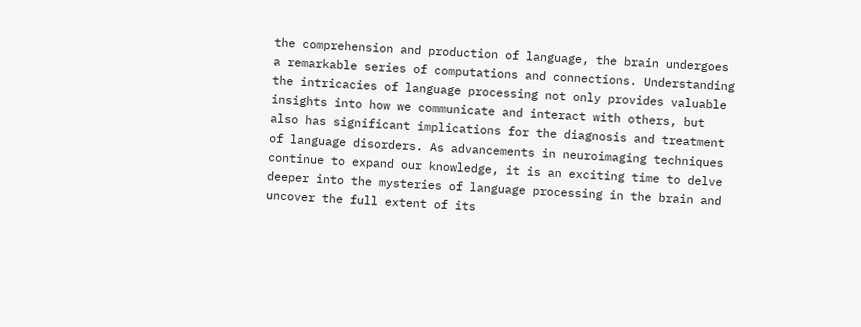the comprehension and production of language, the brain undergoes a remarkable series of computations and connections. Understanding the intricacies of language processing not only provides valuable insights into how we communicate and interact with others, but also has significant implications for the diagnosis and treatment of language disorders. As advancements in neuroimaging techniques continue to expand our knowledge, it is an exciting time to delve deeper into the mysteries of language processing in the brain and uncover the full extent of its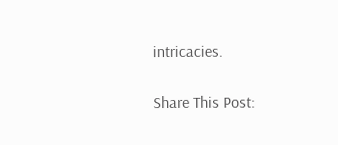intricacies.

Share This Post: